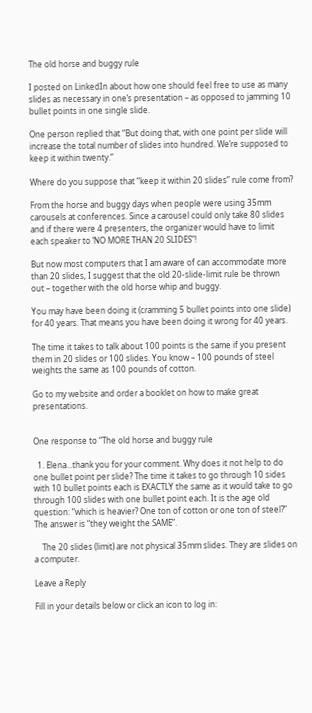The old horse and buggy rule

I posted on LinkedIn about how one should feel free to use as many slides as necessary in one’s presentation – as opposed to jamming 10 bullet points in one single slide.

One person replied that “But doing that, with one point per slide will increase the total number of slides into hundred. We’re supposed to keep it within twenty.”

Where do you suppose that “keep it within 20 slides” rule come from?

From the horse and buggy days when people were using 35mm carousels at conferences. Since a carousel could only take 80 slides and if there were 4 presenters, the organizer would have to limit each speaker to ‘NO MORE THAN 20 SLIDES”!

But now most computers that I am aware of can accommodate more than 20 slides, I suggest that the old 20-slide-limit rule be thrown out – together with the old horse whip and buggy.

You may have been doing it (cramming 5 bullet points into one slide) for 40 years. That means you have been doing it wrong for 40 years.

The time it takes to talk about 100 points is the same if you present them in 20 slides or 100 slides. You know – 100 pounds of steel weights the same as 100 pounds of cotton.

Go to my website and order a booklet on how to make great presentations.


One response to “The old horse and buggy rule

  1. Elena…thank you for your comment. Why does it not help to do one bullet point per slide? The time it takes to go through 10 sides with 10 bullet points each is EXACTLY the same as it would take to go through 100 slides with one bullet point each. It is the age old question: “which is heavier? One ton of cotton or one ton of steel?” The answer is “they weight the SAME”.

    The 20 slides (limit) are not physical 35mm slides. They are slides on a computer.

Leave a Reply

Fill in your details below or click an icon to log in: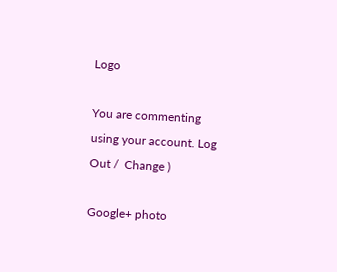Logo

You are commenting using your account. Log Out /  Change )

Google+ photo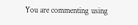You are commenting using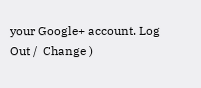your Google+ account. Log Out /  Change )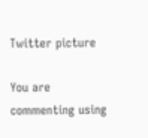Twitter picture

You are commenting using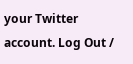your Twitter account. Log Out /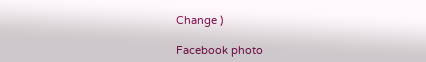Change )

Facebook photo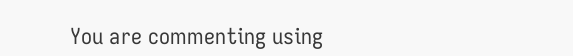You are commenting using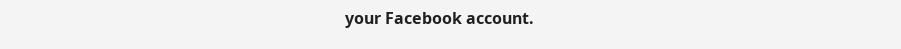your Facebook account.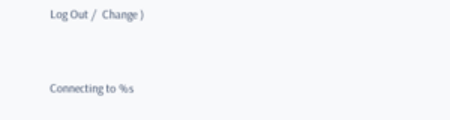Log Out /  Change )


Connecting to %s